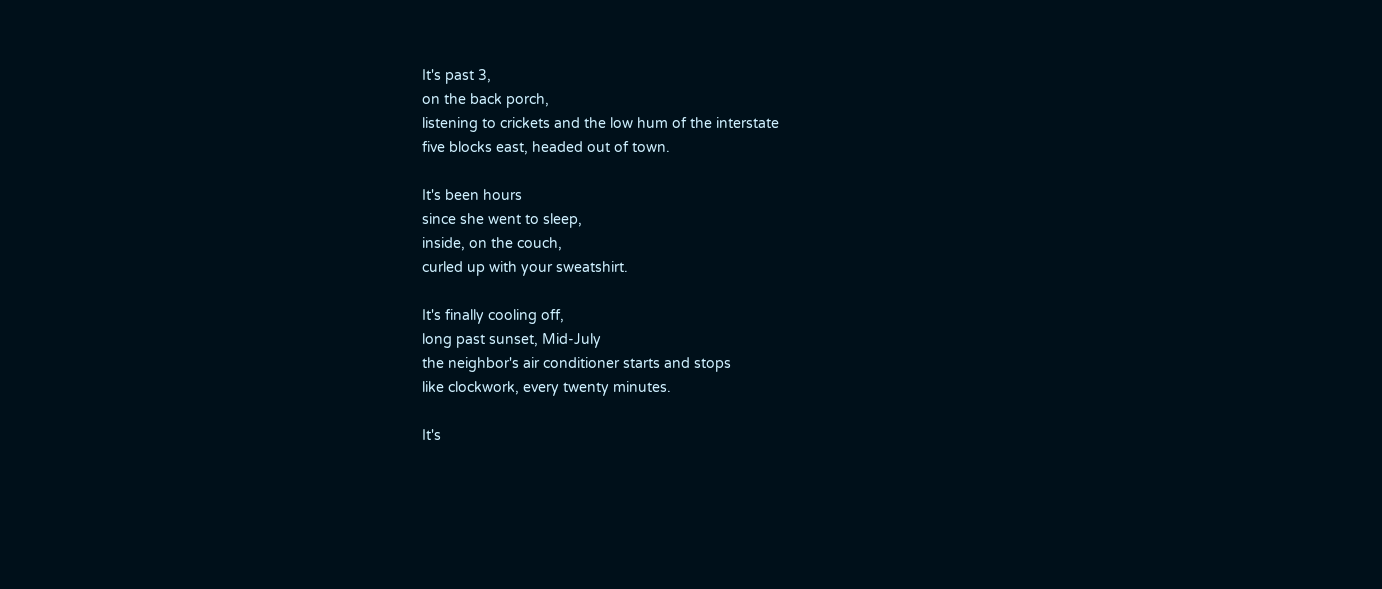It's past 3,
on the back porch,
listening to crickets and the low hum of the interstate
five blocks east, headed out of town.

It's been hours
since she went to sleep,
inside, on the couch,
curled up with your sweatshirt.

It's finally cooling off,
long past sunset, Mid-July
the neighbor's air conditioner starts and stops
like clockwork, every twenty minutes.

It's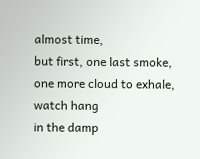almost time,
but first, one last smoke,
one more cloud to exhale, watch hang
in the damp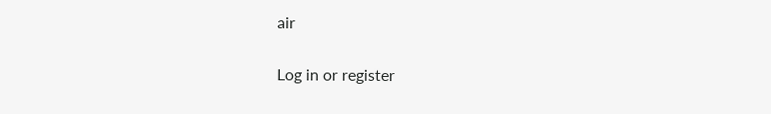air


Log in or register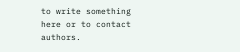to write something here or to contact authors.